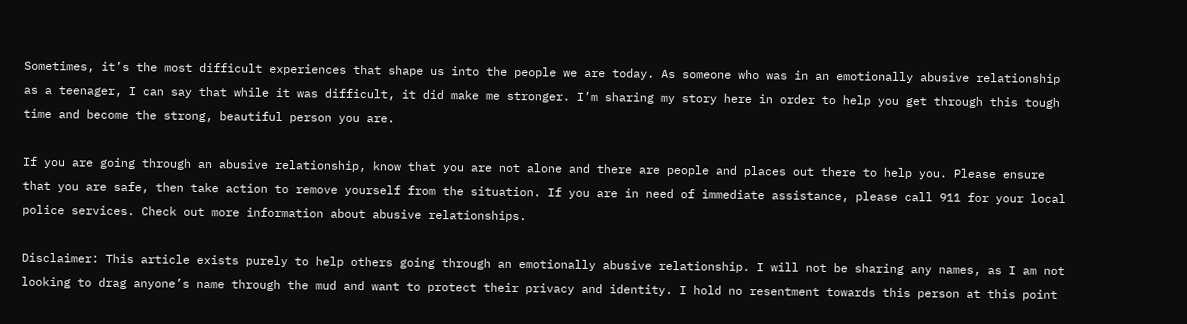Sometimes, it’s the most difficult experiences that shape us into the people we are today. As someone who was in an emotionally abusive relationship as a teenager, I can say that while it was difficult, it did make me stronger. I’m sharing my story here in order to help you get through this tough time and become the strong, beautiful person you are.

If you are going through an abusive relationship, know that you are not alone and there are people and places out there to help you. Please ensure that you are safe, then take action to remove yourself from the situation. If you are in need of immediate assistance, please call 911 for your local police services. Check out more information about abusive relationships.

Disclaimer: This article exists purely to help others going through an emotionally abusive relationship. I will not be sharing any names, as I am not looking to drag anyone’s name through the mud and want to protect their privacy and identity. I hold no resentment towards this person at this point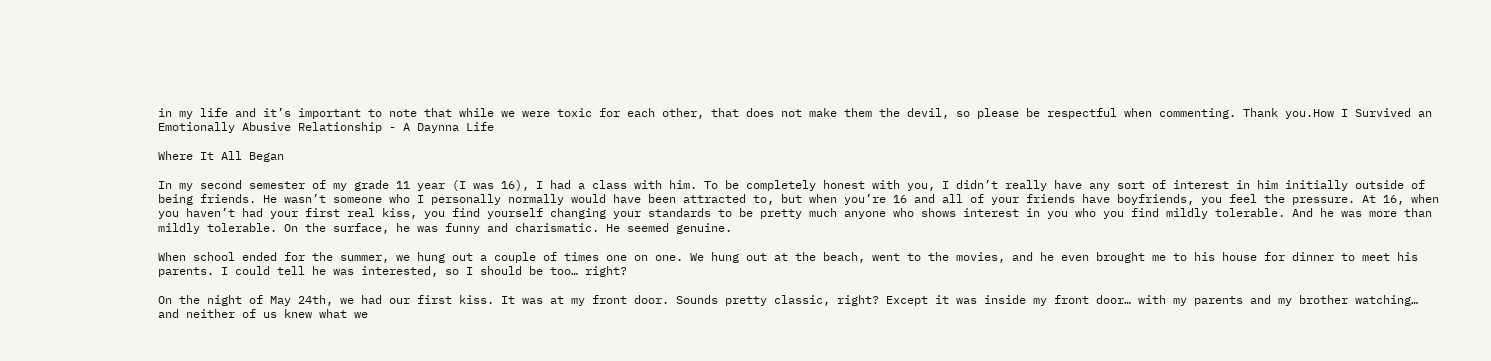in my life and it’s important to note that while we were toxic for each other, that does not make them the devil, so please be respectful when commenting. Thank you.How I Survived an Emotionally Abusive Relationship - A Daynna Life

Where It All Began

In my second semester of my grade 11 year (I was 16), I had a class with him. To be completely honest with you, I didn’t really have any sort of interest in him initially outside of being friends. He wasn’t someone who I personally normally would have been attracted to, but when you’re 16 and all of your friends have boyfriends, you feel the pressure. At 16, when you haven’t had your first real kiss, you find yourself changing your standards to be pretty much anyone who shows interest in you who you find mildly tolerable. And he was more than mildly tolerable. On the surface, he was funny and charismatic. He seemed genuine.

When school ended for the summer, we hung out a couple of times one on one. We hung out at the beach, went to the movies, and he even brought me to his house for dinner to meet his parents. I could tell he was interested, so I should be too… right?

On the night of May 24th, we had our first kiss. It was at my front door. Sounds pretty classic, right? Except it was inside my front door… with my parents and my brother watching… and neither of us knew what we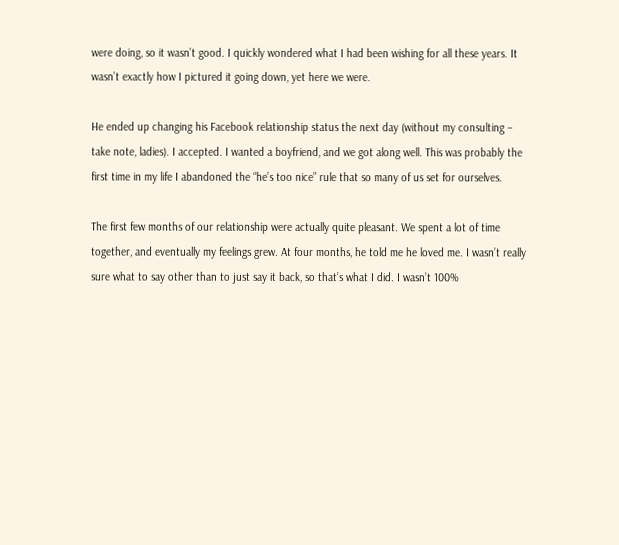were doing, so it wasn’t good. I quickly wondered what I had been wishing for all these years. It wasn’t exactly how I pictured it going down, yet here we were.

He ended up changing his Facebook relationship status the next day (without my consulting – take note, ladies). I accepted. I wanted a boyfriend, and we got along well. This was probably the first time in my life I abandoned the “he’s too nice” rule that so many of us set for ourselves.

The first few months of our relationship were actually quite pleasant. We spent a lot of time together, and eventually my feelings grew. At four months, he told me he loved me. I wasn’t really sure what to say other than to just say it back, so that’s what I did. I wasn’t 100%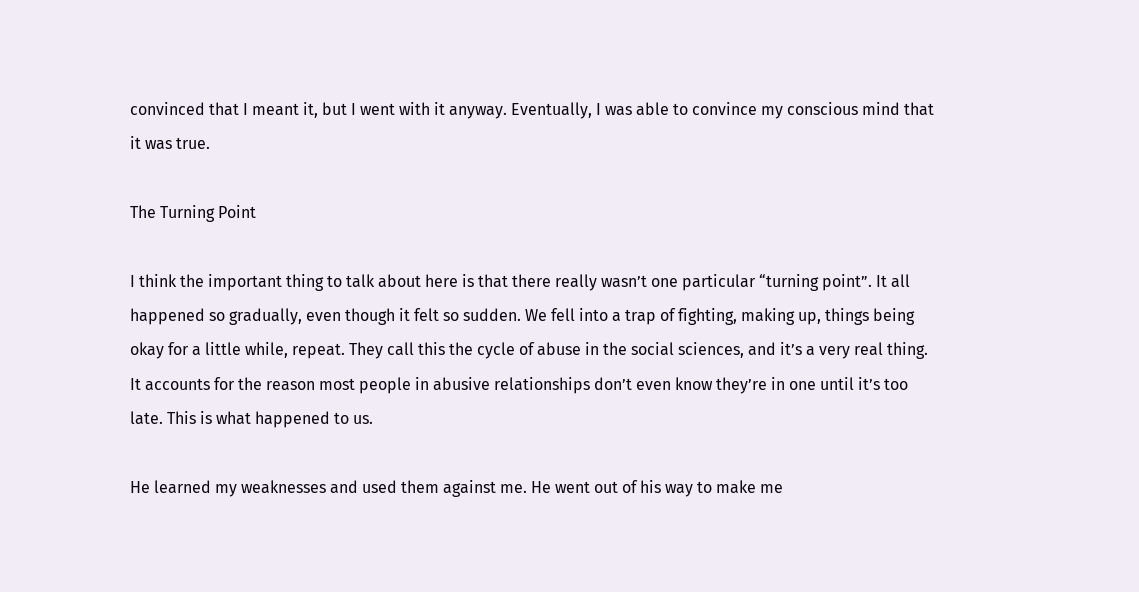convinced that I meant it, but I went with it anyway. Eventually, I was able to convince my conscious mind that it was true.

The Turning Point

I think the important thing to talk about here is that there really wasn’t one particular “turning point”. It all happened so gradually, even though it felt so sudden. We fell into a trap of fighting, making up, things being okay for a little while, repeat. They call this the cycle of abuse in the social sciences, and it’s a very real thing. It accounts for the reason most people in abusive relationships don’t even know they’re in one until it’s too late. This is what happened to us.

He learned my weaknesses and used them against me. He went out of his way to make me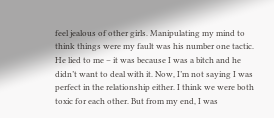feel jealous of other girls. Manipulating my mind to think things were my fault was his number one tactic. He lied to me – it was because I was a bitch and he didn’t want to deal with it. Now, I’m not saying I was perfect in the relationship either. I think we were both toxic for each other. But from my end, I was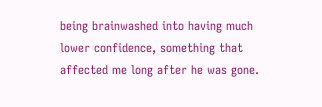being brainwashed into having much lower confidence, something that affected me long after he was gone.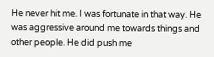He never hit me. I was fortunate in that way. He was aggressive around me towards things and other people. He did push me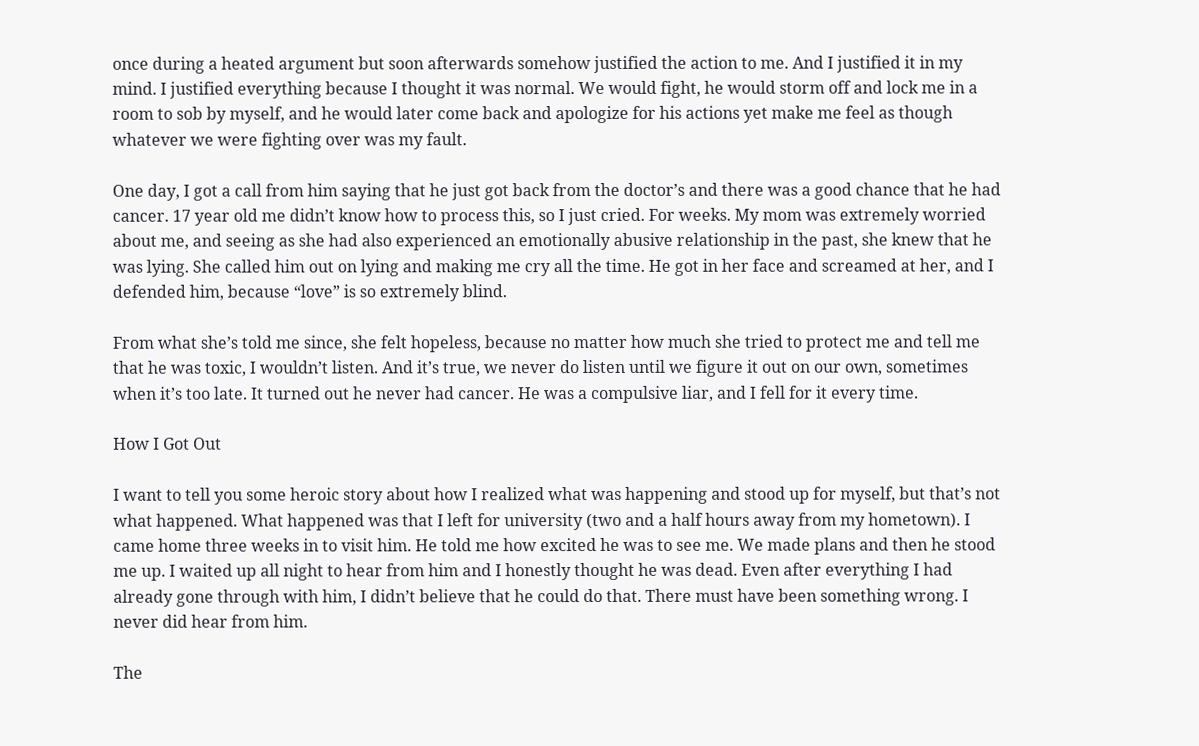once during a heated argument but soon afterwards somehow justified the action to me. And I justified it in my mind. I justified everything because I thought it was normal. We would fight, he would storm off and lock me in a room to sob by myself, and he would later come back and apologize for his actions yet make me feel as though whatever we were fighting over was my fault.

One day, I got a call from him saying that he just got back from the doctor’s and there was a good chance that he had cancer. 17 year old me didn’t know how to process this, so I just cried. For weeks. My mom was extremely worried about me, and seeing as she had also experienced an emotionally abusive relationship in the past, she knew that he was lying. She called him out on lying and making me cry all the time. He got in her face and screamed at her, and I defended him, because “love” is so extremely blind.

From what she’s told me since, she felt hopeless, because no matter how much she tried to protect me and tell me that he was toxic, I wouldn’t listen. And it’s true, we never do listen until we figure it out on our own, sometimes when it’s too late. It turned out he never had cancer. He was a compulsive liar, and I fell for it every time.

How I Got Out

I want to tell you some heroic story about how I realized what was happening and stood up for myself, but that’s not what happened. What happened was that I left for university (two and a half hours away from my hometown). I came home three weeks in to visit him. He told me how excited he was to see me. We made plans and then he stood me up. I waited up all night to hear from him and I honestly thought he was dead. Even after everything I had already gone through with him, I didn’t believe that he could do that. There must have been something wrong. I never did hear from him.

The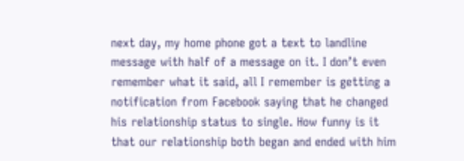next day, my home phone got a text to landline message with half of a message on it. I don’t even remember what it said, all I remember is getting a notification from Facebook saying that he changed his relationship status to single. How funny is it that our relationship both began and ended with him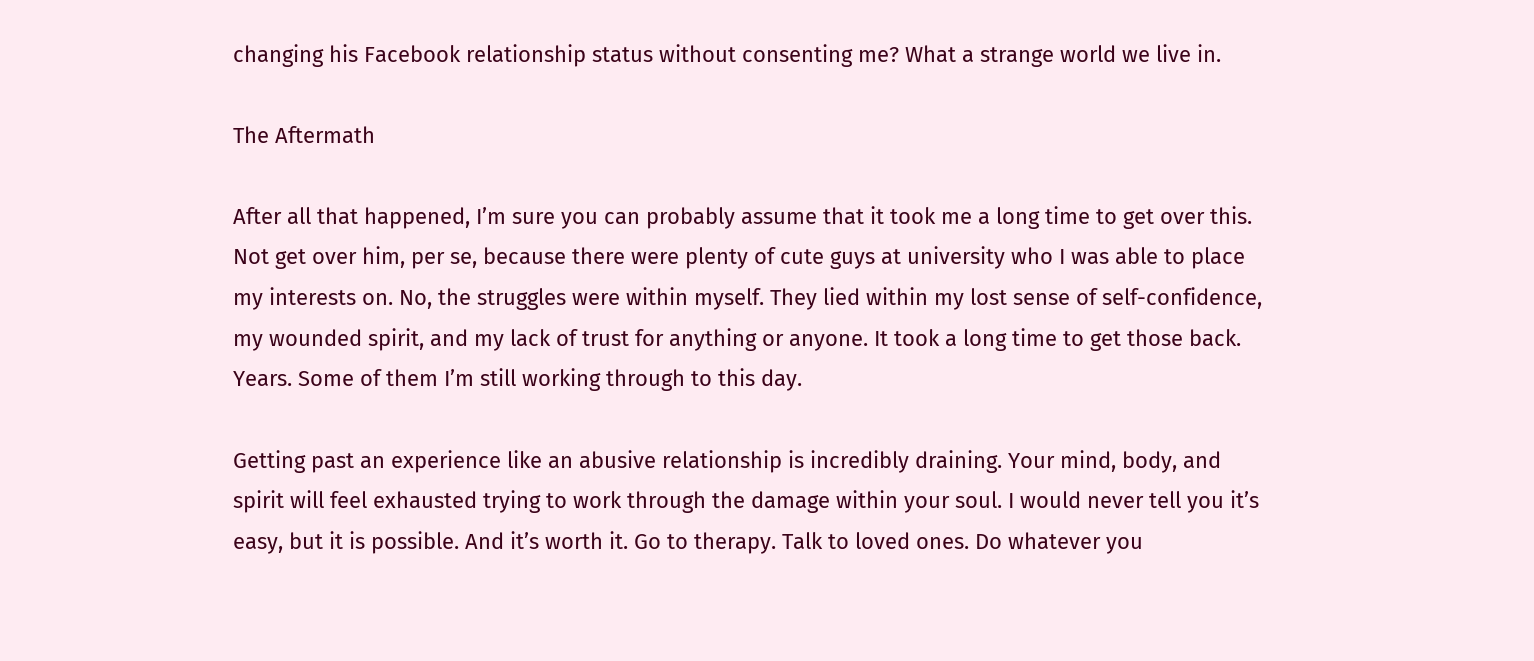changing his Facebook relationship status without consenting me? What a strange world we live in.

The Aftermath

After all that happened, I’m sure you can probably assume that it took me a long time to get over this. Not get over him, per se, because there were plenty of cute guys at university who I was able to place my interests on. No, the struggles were within myself. They lied within my lost sense of self-confidence, my wounded spirit, and my lack of trust for anything or anyone. It took a long time to get those back. Years. Some of them I’m still working through to this day.

Getting past an experience like an abusive relationship is incredibly draining. Your mind, body, and spirit will feel exhausted trying to work through the damage within your soul. I would never tell you it’s easy, but it is possible. And it’s worth it. Go to therapy. Talk to loved ones. Do whatever you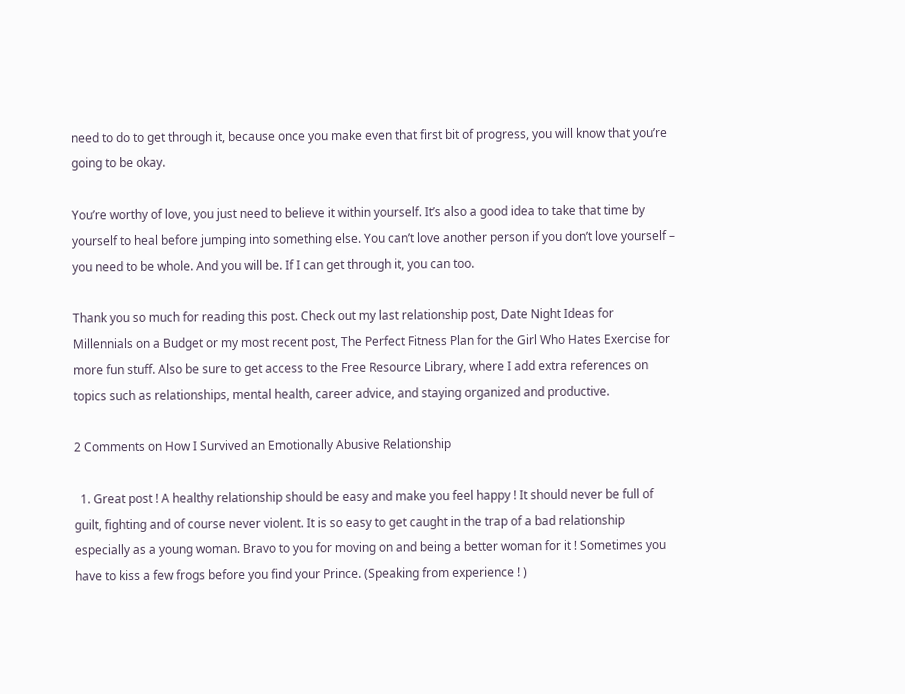need to do to get through it, because once you make even that first bit of progress, you will know that you’re going to be okay.

You’re worthy of love, you just need to believe it within yourself. It’s also a good idea to take that time by yourself to heal before jumping into something else. You can’t love another person if you don’t love yourself – you need to be whole. And you will be. If I can get through it, you can too.

Thank you so much for reading this post. Check out my last relationship post, Date Night Ideas for Millennials on a Budget or my most recent post, The Perfect Fitness Plan for the Girl Who Hates Exercise for more fun stuff. Also be sure to get access to the Free Resource Library, where I add extra references on topics such as relationships, mental health, career advice, and staying organized and productive.

2 Comments on How I Survived an Emotionally Abusive Relationship

  1. Great post ! A healthy relationship should be easy and make you feel happy ! It should never be full of guilt, fighting and of course never violent. It is so easy to get caught in the trap of a bad relationship especially as a young woman. Bravo to you for moving on and being a better woman for it ! Sometimes you have to kiss a few frogs before you find your Prince. (Speaking from experience ! )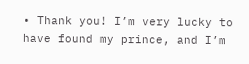• Thank you! I’m very lucky to have found my prince, and I’m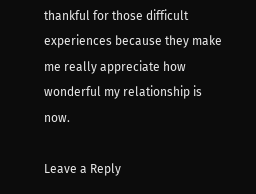thankful for those difficult experiences because they make me really appreciate how wonderful my relationship is now.

Leave a Reply